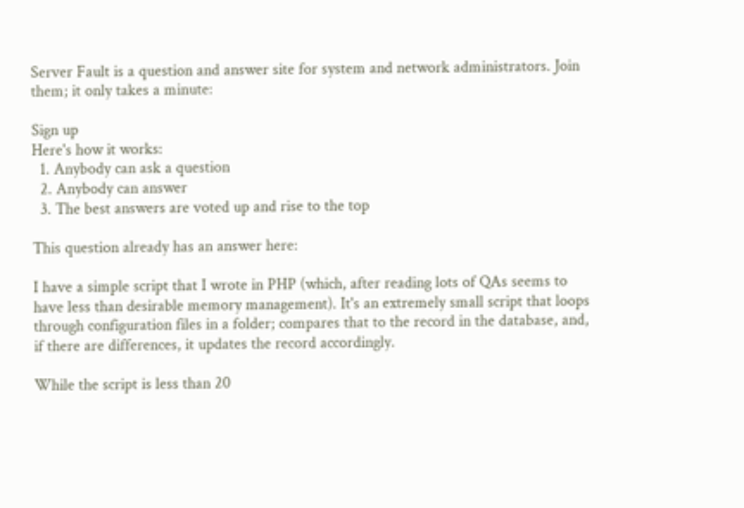Server Fault is a question and answer site for system and network administrators. Join them; it only takes a minute:

Sign up
Here's how it works:
  1. Anybody can ask a question
  2. Anybody can answer
  3. The best answers are voted up and rise to the top

This question already has an answer here:

I have a simple script that I wrote in PHP (which, after reading lots of QAs seems to have less than desirable memory management). It's an extremely small script that loops through configuration files in a folder; compares that to the record in the database, and, if there are differences, it updates the record accordingly.

While the script is less than 20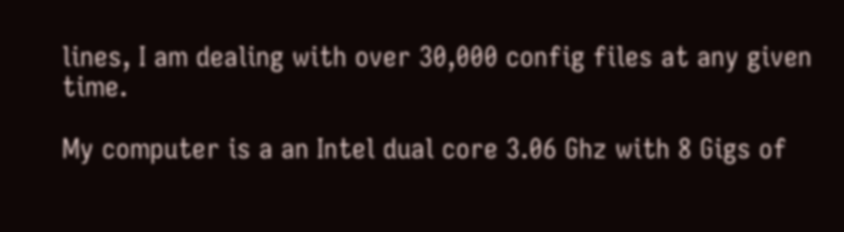lines, I am dealing with over 30,000 config files at any given time.

My computer is a an Intel dual core 3.06 Ghz with 8 Gigs of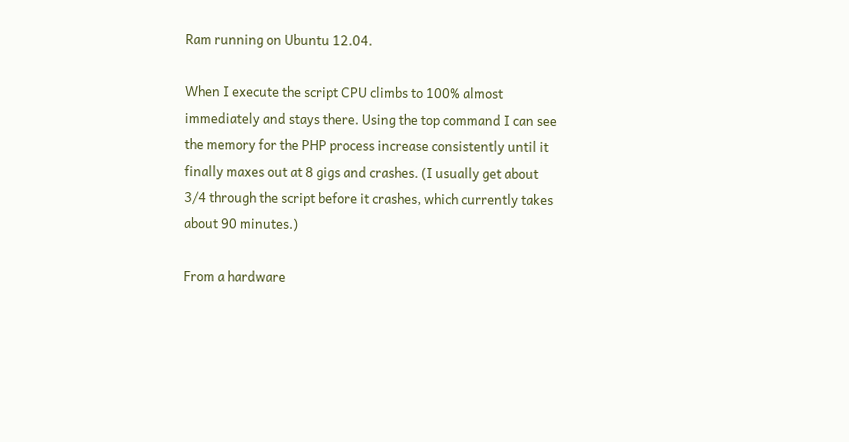Ram running on Ubuntu 12.04.

When I execute the script CPU climbs to 100% almost immediately and stays there. Using the top command I can see the memory for the PHP process increase consistently until it finally maxes out at 8 gigs and crashes. (I usually get about 3/4 through the script before it crashes, which currently takes about 90 minutes.)

From a hardware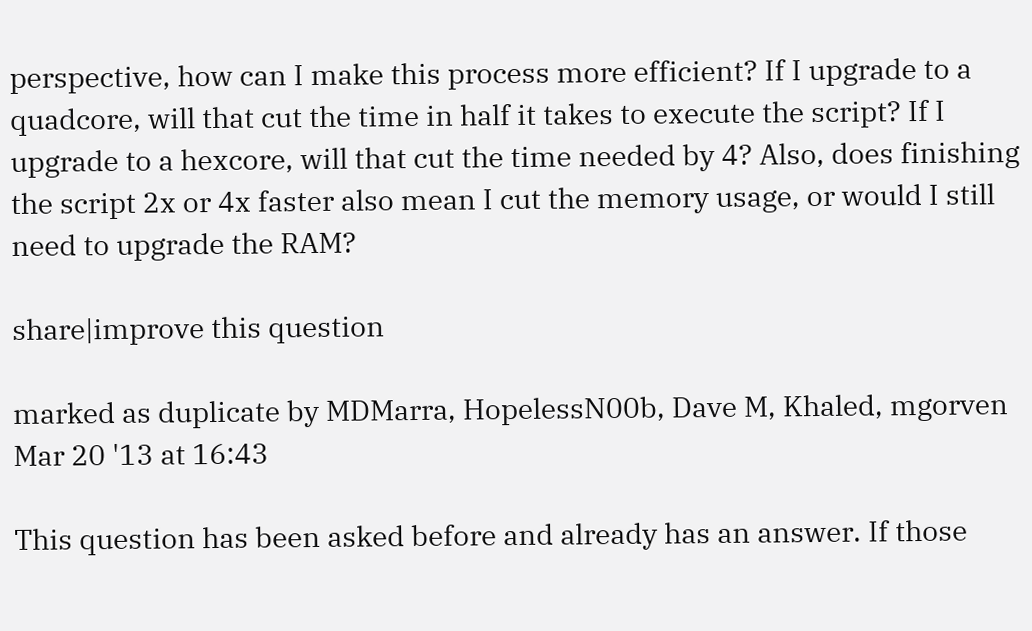perspective, how can I make this process more efficient? If I upgrade to a quadcore, will that cut the time in half it takes to execute the script? If I upgrade to a hexcore, will that cut the time needed by 4? Also, does finishing the script 2x or 4x faster also mean I cut the memory usage, or would I still need to upgrade the RAM?

share|improve this question

marked as duplicate by MDMarra, HopelessN00b, Dave M, Khaled, mgorven Mar 20 '13 at 16:43

This question has been asked before and already has an answer. If those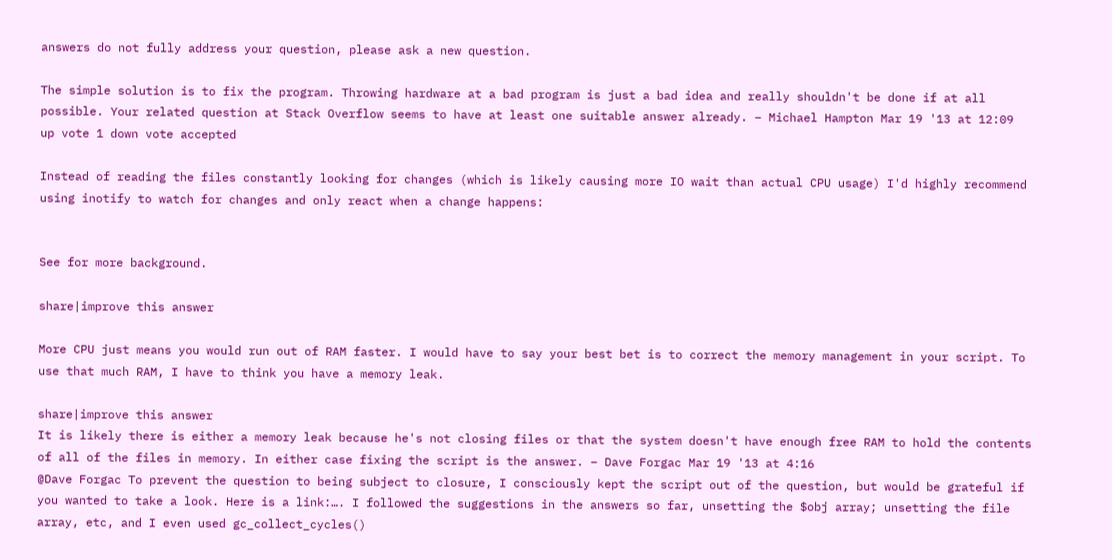answers do not fully address your question, please ask a new question.

The simple solution is to fix the program. Throwing hardware at a bad program is just a bad idea and really shouldn't be done if at all possible. Your related question at Stack Overflow seems to have at least one suitable answer already. – Michael Hampton Mar 19 '13 at 12:09
up vote 1 down vote accepted

Instead of reading the files constantly looking for changes (which is likely causing more IO wait than actual CPU usage) I'd highly recommend using inotify to watch for changes and only react when a change happens:


See for more background.

share|improve this answer

More CPU just means you would run out of RAM faster. I would have to say your best bet is to correct the memory management in your script. To use that much RAM, I have to think you have a memory leak.

share|improve this answer
It is likely there is either a memory leak because he's not closing files or that the system doesn't have enough free RAM to hold the contents of all of the files in memory. In either case fixing the script is the answer. – Dave Forgac Mar 19 '13 at 4:16
@Dave Forgac To prevent the question to being subject to closure, I consciously kept the script out of the question, but would be grateful if you wanted to take a look. Here is a link:…. I followed the suggestions in the answers so far, unsetting the $obj array; unsetting the file array, etc, and I even used gc_collect_cycles()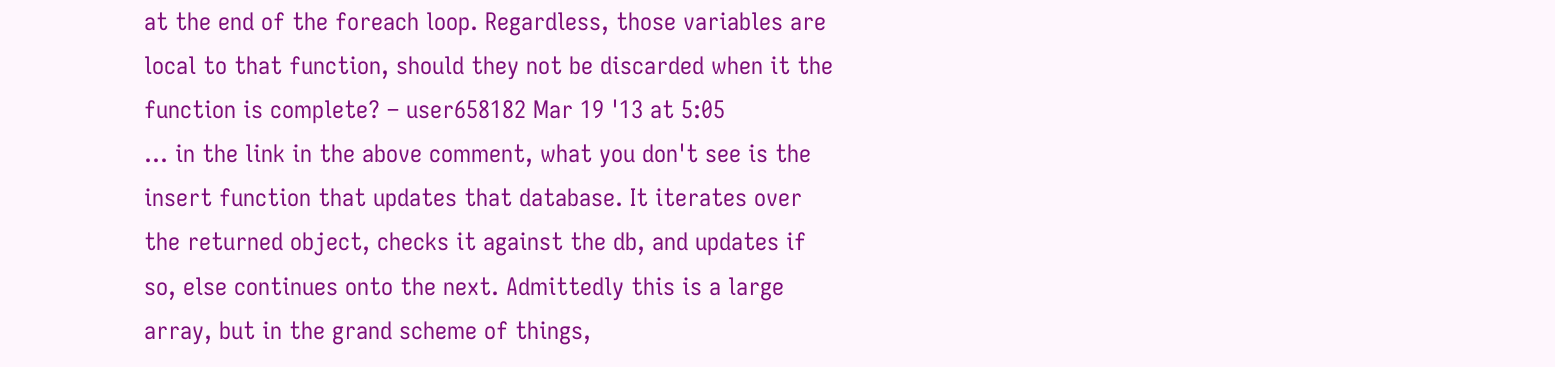at the end of the foreach loop. Regardless, those variables are local to that function, should they not be discarded when it the function is complete? – user658182 Mar 19 '13 at 5:05
... in the link in the above comment, what you don't see is the insert function that updates that database. It iterates over the returned object, checks it against the db, and updates if so, else continues onto the next. Admittedly this is a large array, but in the grand scheme of things,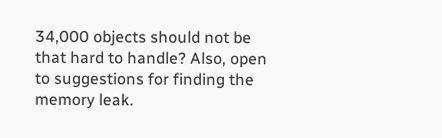34,000 objects should not be that hard to handle? Also, open to suggestions for finding the memory leak.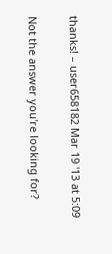thanks! – user658182 Mar 19 '13 at 5:09

Not the answer you're looking for?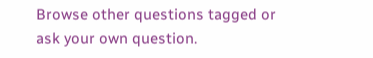Browse other questions tagged or ask your own question.